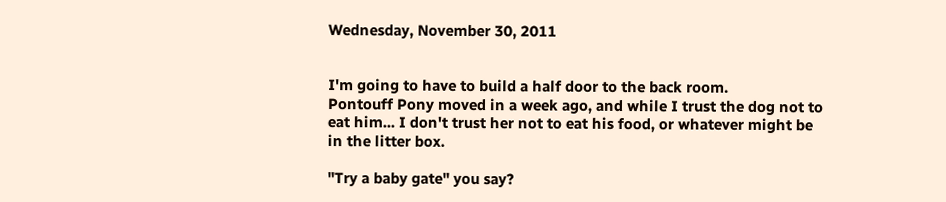Wednesday, November 30, 2011


I'm going to have to build a half door to the back room.
Pontouff Pony moved in a week ago, and while I trust the dog not to eat him... I don't trust her not to eat his food, or whatever might be in the litter box.

"Try a baby gate" you say?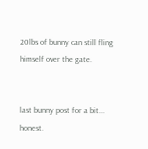20lbs of bunny can still fling himself over the gate.


last bunny post for a bit... honest.